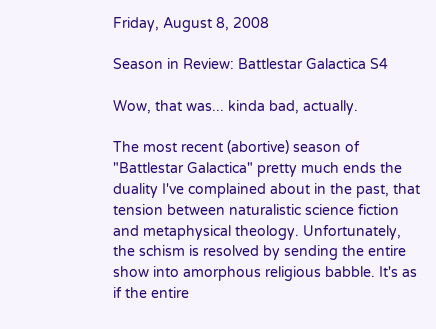Friday, August 8, 2008

Season in Review: Battlestar Galactica S4

Wow, that was... kinda bad, actually.

The most recent (abortive) season of "Battlestar Galactica" pretty much ends the duality I've complained about in the past, that tension between naturalistic science fiction and metaphysical theology. Unfortunately, the schism is resolved by sending the entire show into amorphous religious babble. It's as if the entire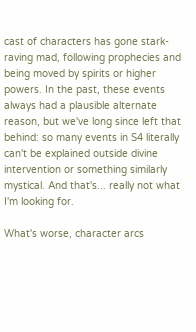cast of characters has gone stark-raving mad, following prophecies and being moved by spirits or higher powers. In the past, these events always had a plausible alternate reason, but we've long since left that behind: so many events in S4 literally can't be explained outside divine intervention or something similarly mystical. And that's... really not what I'm looking for.

What's worse, character arcs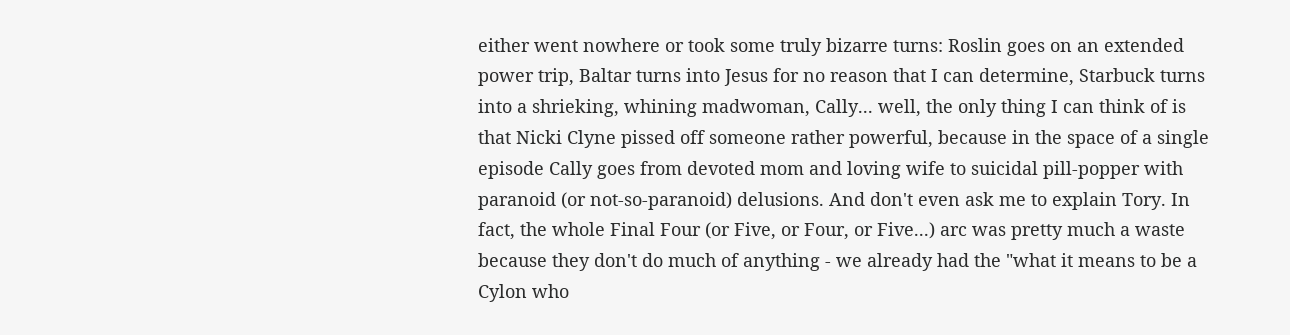either went nowhere or took some truly bizarre turns: Roslin goes on an extended power trip, Baltar turns into Jesus for no reason that I can determine, Starbuck turns into a shrieking, whining madwoman, Cally... well, the only thing I can think of is that Nicki Clyne pissed off someone rather powerful, because in the space of a single episode Cally goes from devoted mom and loving wife to suicidal pill-popper with paranoid (or not-so-paranoid) delusions. And don't even ask me to explain Tory. In fact, the whole Final Four (or Five, or Four, or Five...) arc was pretty much a waste because they don't do much of anything - we already had the "what it means to be a Cylon who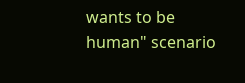wants to be human" scenario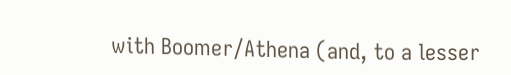with Boomer/Athena (and, to a lesser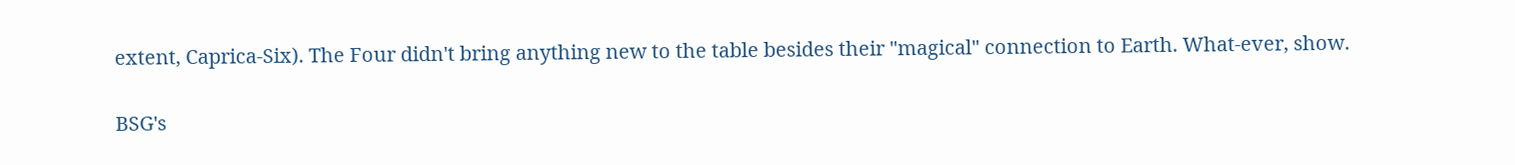extent, Caprica-Six). The Four didn't bring anything new to the table besides their "magical" connection to Earth. What-ever, show.

BSG's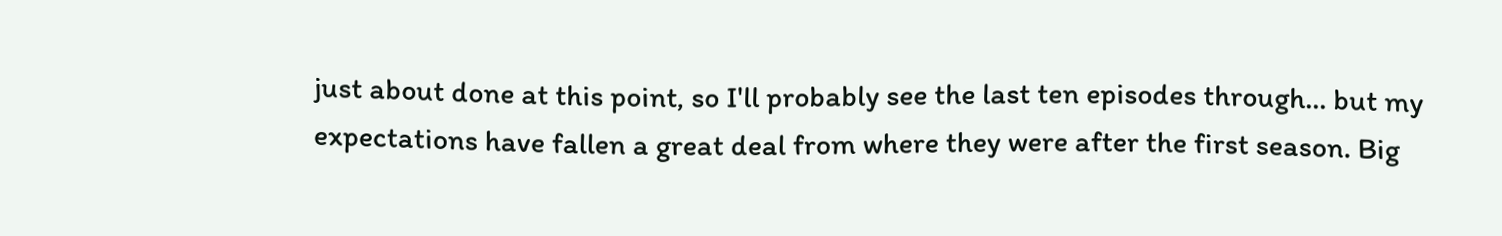just about done at this point, so I'll probably see the last ten episodes through... but my expectations have fallen a great deal from where they were after the first season. Big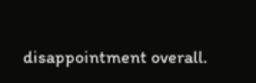disappointment overall.